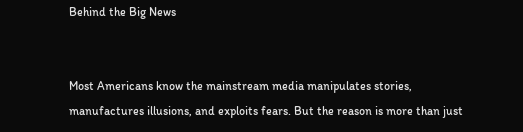Behind the Big News


Most Americans know the mainstream media manipulates stories, manufactures illusions, and exploits fears. But the reason is more than just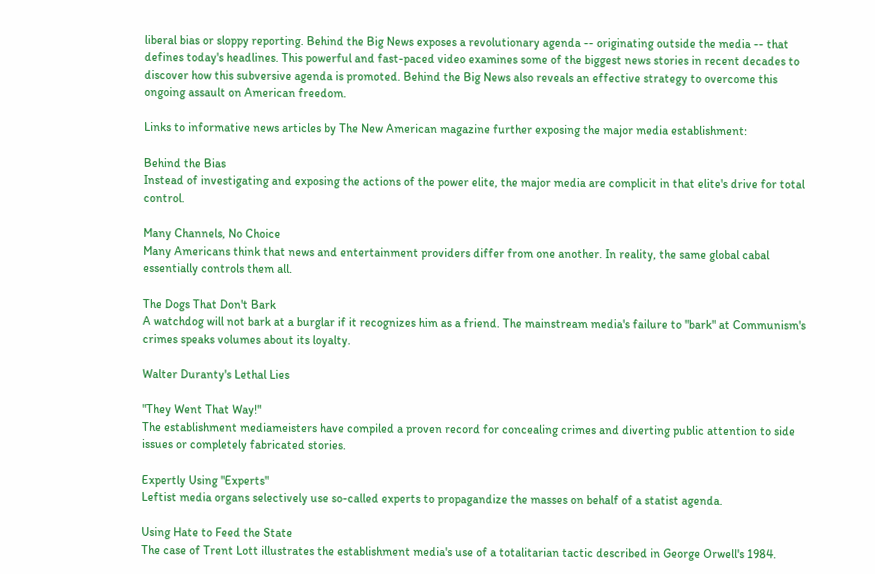liberal bias or sloppy reporting. Behind the Big News exposes a revolutionary agenda -- originating outside the media -- that defines today's headlines. This powerful and fast-paced video examines some of the biggest news stories in recent decades to discover how this subversive agenda is promoted. Behind the Big News also reveals an effective strategy to overcome this ongoing assault on American freedom.

Links to informative news articles by The New American magazine further exposing the major media establishment:

Behind the Bias
Instead of investigating and exposing the actions of the power elite, the major media are complicit in that elite's drive for total control.

Many Channels, No Choice
Many Americans think that news and entertainment providers differ from one another. In reality, the same global cabal essentially controls them all.

The Dogs That Don't Bark
A watchdog will not bark at a burglar if it recognizes him as a friend. The mainstream media's failure to "bark" at Communism's crimes speaks volumes about its loyalty.

Walter Duranty's Lethal Lies

"They Went That Way!"
The establishment mediameisters have compiled a proven record for concealing crimes and diverting public attention to side issues or completely fabricated stories.

Expertly Using "Experts"
Leftist media organs selectively use so-called experts to propagandize the masses on behalf of a statist agenda.

Using Hate to Feed the State
The case of Trent Lott illustrates the establishment media's use of a totalitarian tactic described in George Orwell's 1984.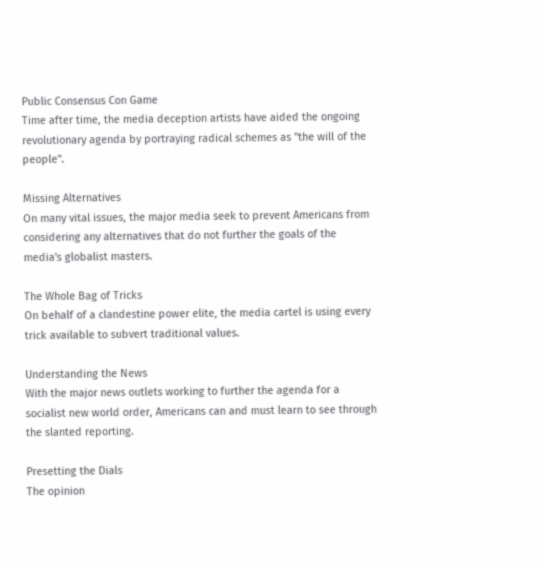Public Consensus Con Game
Time after time, the media deception artists have aided the ongoing revolutionary agenda by portraying radical schemes as "the will of the people".

Missing Alternatives
On many vital issues, the major media seek to prevent Americans from considering any alternatives that do not further the goals of the media's globalist masters.

The Whole Bag of Tricks
On behalf of a clandestine power elite, the media cartel is using every trick available to subvert traditional values.

Understanding the News
With the major news outlets working to further the agenda for a socialist new world order, Americans can and must learn to see through the slanted reporting.

Presetting the Dials
The opinion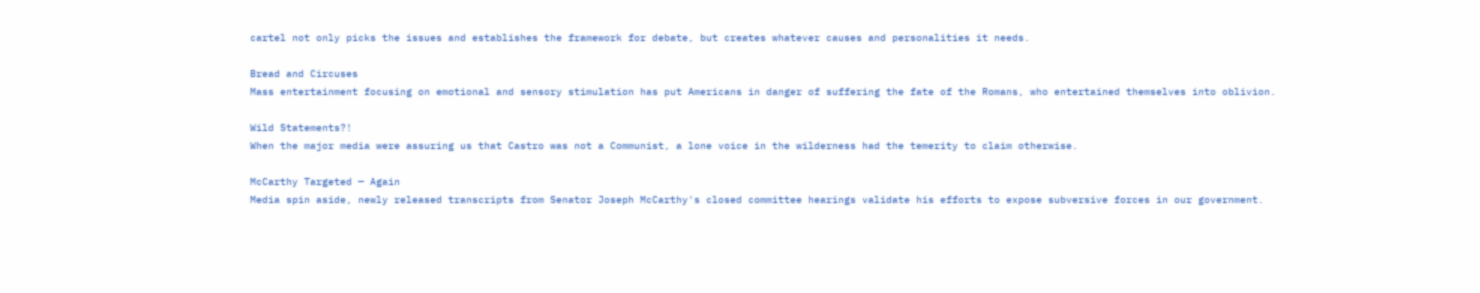cartel not only picks the issues and establishes the framework for debate, but creates whatever causes and personalities it needs.

Bread and Circuses
Mass entertainment focusing on emotional and sensory stimulation has put Americans in danger of suffering the fate of the Romans, who entertained themselves into oblivion.

Wild Statements?!
When the major media were assuring us that Castro was not a Communist, a lone voice in the wilderness had the temerity to claim otherwise.

McCarthy Targeted — Again
Media spin aside, newly released transcripts from Senator Joseph McCarthy's closed committee hearings validate his efforts to expose subversive forces in our government.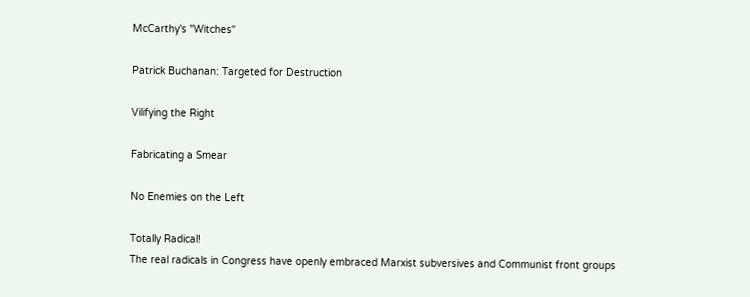McCarthy's "Witches"

Patrick Buchanan: Targeted for Destruction

Vilifying the Right

Fabricating a Smear

No Enemies on the Left

Totally Radical!
The real radicals in Congress have openly embraced Marxist subversives and Communist front groups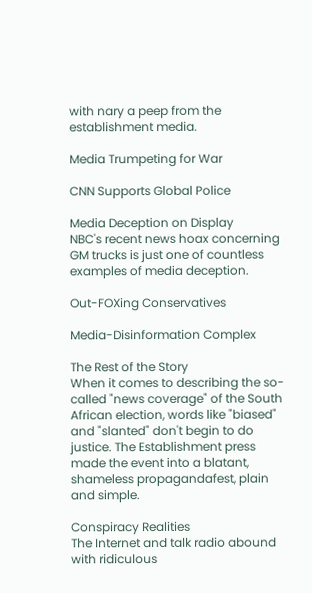with nary a peep from the establishment media.

Media Trumpeting for War

CNN Supports Global Police

Media Deception on Display
NBC's recent news hoax concerning GM trucks is just one of countless examples of media deception.

Out-FOXing Conservatives

Media-Disinformation Complex

The Rest of the Story
When it comes to describing the so-called "news coverage" of the South African election, words like "biased" and "slanted" don't begin to do justice. The Establishment press made the event into a blatant, shameless propagandafest, plain and simple.

Conspiracy Realities
The Internet and talk radio abound with ridiculous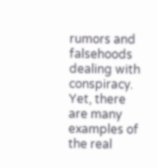rumors and falsehoods dealing with conspiracy. Yet, there are many examples of the real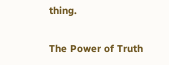thing.

The Power of Truth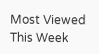Most Viewed This Week